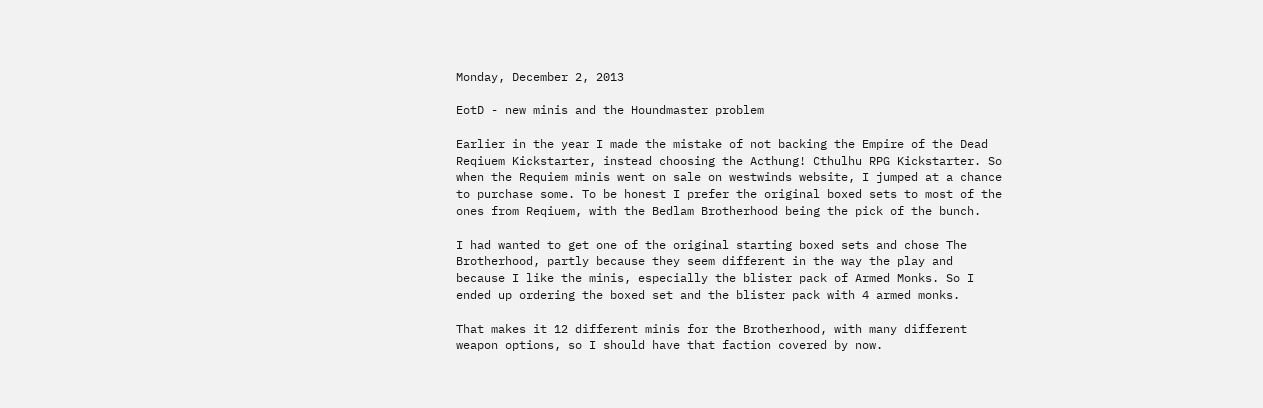Monday, December 2, 2013

EotD - new minis and the Houndmaster problem

Earlier in the year I made the mistake of not backing the Empire of the Dead Reqiuem Kickstarter, instead choosing the Acthung! Cthulhu RPG Kickstarter. So when the Requiem minis went on sale on westwinds website, I jumped at a chance to purchase some. To be honest I prefer the original boxed sets to most of the ones from Reqiuem, with the Bedlam Brotherhood being the pick of the bunch.

I had wanted to get one of the original starting boxed sets and chose The Brotherhood, partly because they seem different in the way the play and because I like the minis, especially the blister pack of Armed Monks. So I ended up ordering the boxed set and the blister pack with 4 armed monks.

That makes it 12 different minis for the Brotherhood, with many different weapon options, so I should have that faction covered by now.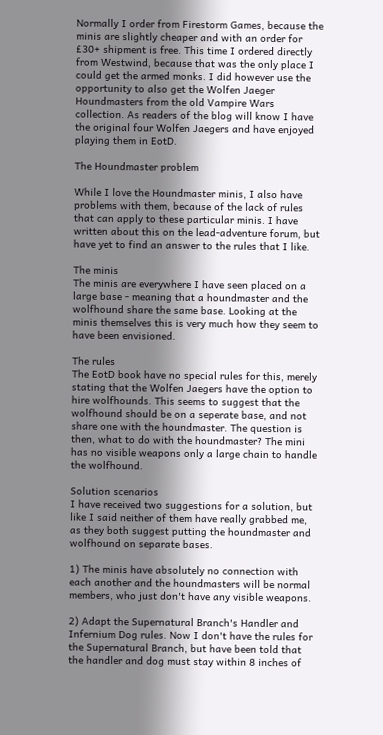Normally I order from Firestorm Games, because the minis are slightly cheaper and with an order for £30+ shipment is free. This time I ordered directly from Westwind, because that was the only place I could get the armed monks. I did however use the opportunity to also get the Wolfen Jaeger Houndmasters from the old Vampire Wars collection. As readers of the blog will know I have the original four Wolfen Jaegers and have enjoyed playing them in EotD.

The Houndmaster problem

While I love the Houndmaster minis, I also have problems with them, because of the lack of rules that can apply to these particular minis. I have written about this on the lead-adventure forum, but have yet to find an answer to the rules that I like.

The minis
The minis are everywhere I have seen placed on a large base - meaning that a houndmaster and the wolfhound share the same base. Looking at the minis themselves this is very much how they seem to have been envisioned.

The rules
The EotD book have no special rules for this, merely stating that the Wolfen Jaegers have the option to hire wolfhounds. This seems to suggest that the wolfhound should be on a seperate base, and not share one with the houndmaster. The question is then, what to do with the houndmaster? The mini has no visible weapons only a large chain to handle the wolfhound.

Solution scenarios
I have received two suggestions for a solution, but like I said neither of them have really grabbed me, as they both suggest putting the houndmaster and wolfhound on separate bases.

1) The minis have absolutely no connection with each another and the houndmasters will be normal members, who just don't have any visible weapons.

2) Adapt the Supernatural Branch's Handler and Infernium Dog rules. Now I don't have the rules for the Supernatural Branch, but have been told that the handler and dog must stay within 8 inches of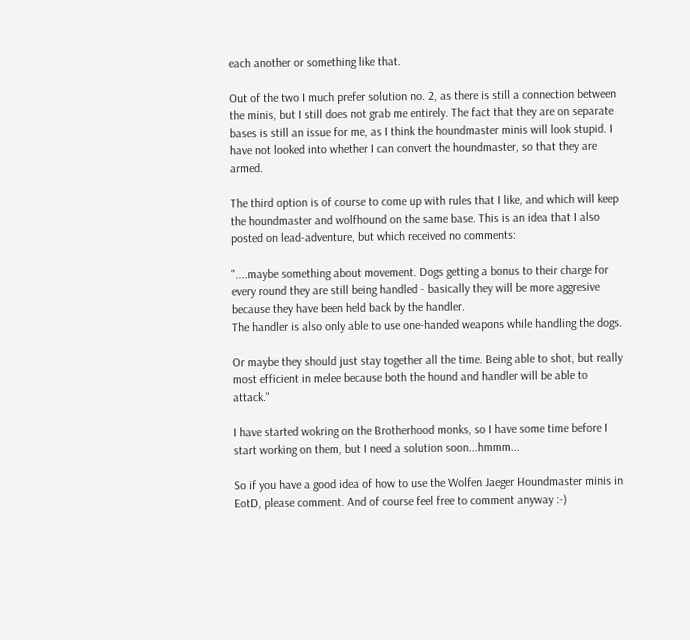each another or something like that.

Out of the two I much prefer solution no. 2, as there is still a connection between the minis, but I still does not grab me entirely. The fact that they are on separate bases is still an issue for me, as I think the houndmaster minis will look stupid. I have not looked into whether I can convert the houndmaster, so that they are armed.

The third option is of course to come up with rules that I like, and which will keep the houndmaster and wolfhound on the same base. This is an idea that I also posted on lead-adventure, but which received no comments:

"....maybe something about movement. Dogs getting a bonus to their charge for every round they are still being handled - basically they will be more aggresive because they have been held back by the handler.
The handler is also only able to use one-handed weapons while handling the dogs.

Or maybe they should just stay together all the time. Being able to shot, but really most efficient in melee because both the hound and handler will be able to attack."

I have started wokring on the Brotherhood monks, so I have some time before I start working on them, but I need a solution soon...hmmm...

So if you have a good idea of how to use the Wolfen Jaeger Houndmaster minis in EotD, please comment. And of course feel free to comment anyway :-)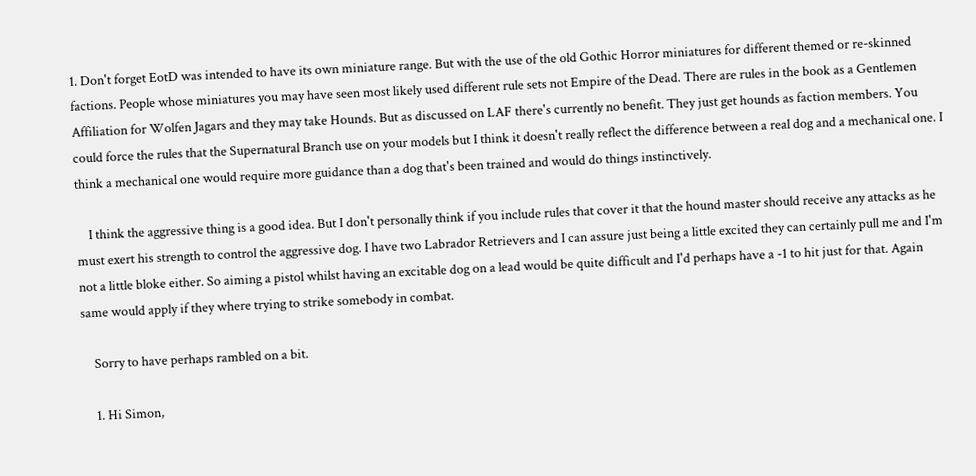1. Don't forget EotD was intended to have its own miniature range. But with the use of the old Gothic Horror miniatures for different themed or re-skinned factions. People whose miniatures you may have seen most likely used different rule sets not Empire of the Dead. There are rules in the book as a Gentlemen Affiliation for Wolfen Jagars and they may take Hounds. But as discussed on LAF there's currently no benefit. They just get hounds as faction members. You could force the rules that the Supernatural Branch use on your models but I think it doesn't really reflect the difference between a real dog and a mechanical one. I think a mechanical one would require more guidance than a dog that's been trained and would do things instinctively.

    I think the aggressive thing is a good idea. But I don't personally think if you include rules that cover it that the hound master should receive any attacks as he must exert his strength to control the aggressive dog. I have two Labrador Retrievers and I can assure just being a little excited they can certainly pull me and I'm not a little bloke either. So aiming a pistol whilst having an excitable dog on a lead would be quite difficult and I'd perhaps have a -1 to hit just for that. Again same would apply if they where trying to strike somebody in combat.

    Sorry to have perhaps rambled on a bit.

    1. Hi Simon,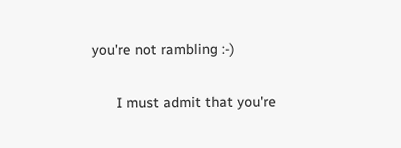you're not rambling :-)

      I must admit that you're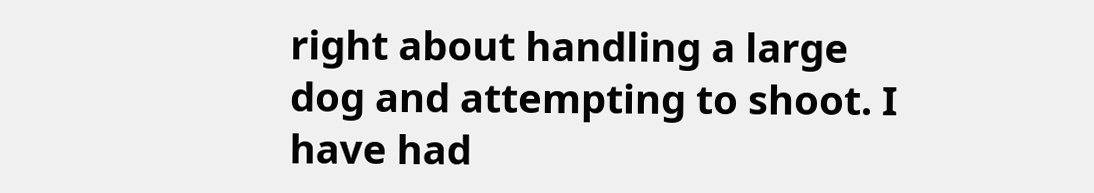right about handling a large dog and attempting to shoot. I have had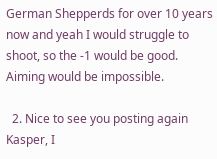German Shepperds for over 10 years now and yeah I would struggle to shoot, so the -1 would be good. Aiming would be impossible.

  2. Nice to see you posting again Kasper, I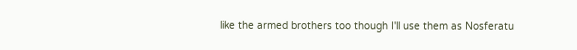like the armed brothers too though I'll use them as Nosferatu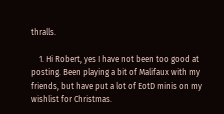thralls.

    1. Hi Robert, yes I have not been too good at posting. Been playing a bit of Malifaux with my friends, but have put a lot of EotD minis on my wishlist for Christmas.